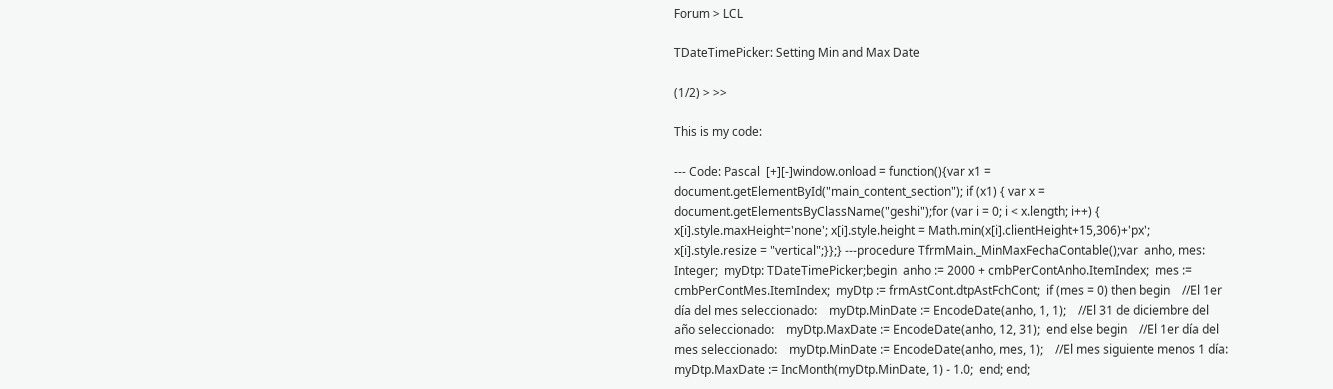Forum > LCL

TDateTimePicker: Setting Min and Max Date

(1/2) > >>

This is my code:

--- Code: Pascal  [+][-]window.onload = function(){var x1 = document.getElementById("main_content_section"); if (x1) { var x = document.getElementsByClassName("geshi");for (var i = 0; i < x.length; i++) { x[i].style.maxHeight='none'; x[i].style.height = Math.min(x[i].clientHeight+15,306)+'px'; x[i].style.resize = "vertical";}};} ---procedure TfrmMain._MinMaxFechaContable();var  anho, mes: Integer;  myDtp: TDateTimePicker;begin  anho := 2000 + cmbPerContAnho.ItemIndex;  mes := cmbPerContMes.ItemIndex;  myDtp := frmAstCont.dtpAstFchCont;  if (mes = 0) then begin    //El 1er día del mes seleccionado:    myDtp.MinDate := EncodeDate(anho, 1, 1);    //El 31 de diciembre del año seleccionado:    myDtp.MaxDate := EncodeDate(anho, 12, 31);  end else begin    //El 1er día del mes seleccionado:    myDtp.MinDate := EncodeDate(anho, mes, 1);    //El mes siguiente menos 1 día:    myDtp.MaxDate := IncMonth(myDtp.MinDate, 1) - 1.0;  end; end;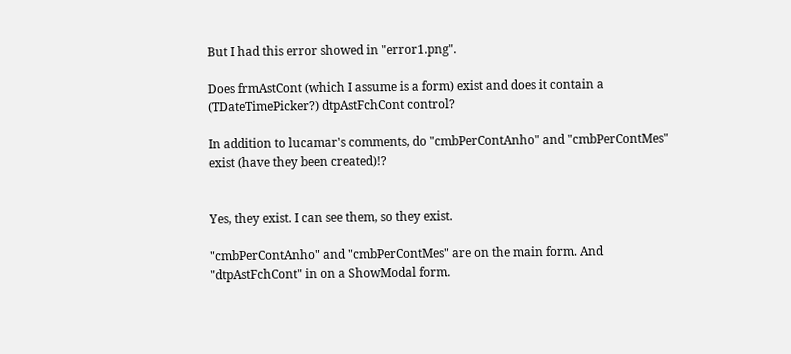But I had this error showed in "error1.png".

Does frmAstCont (which I assume is a form) exist and does it contain a (TDateTimePicker?) dtpAstFchCont control?

In addition to lucamar's comments, do "cmbPerContAnho" and "cmbPerContMes" exist (have they been created)!?


Yes, they exist. I can see them, so they exist.

"cmbPerContAnho" and "cmbPerContMes" are on the main form. And "dtpAstFchCont" in on a ShowModal form.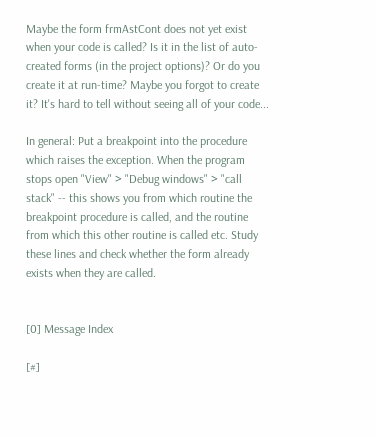Maybe the form frmAstCont does not yet exist when your code is called? Is it in the list of auto-created forms (in the project options)? Or do you create it at run-time? Maybe you forgot to create it? It's hard to tell without seeing all of your code...

In general: Put a breakpoint into the procedure which raises the exception. When the program stops open "View" > "Debug windows" > "call stack" -- this shows you from which routine the breakpoint procedure is called, and the routine from which this other routine is called etc. Study these lines and check whether the form already exists when they are called.


[0] Message Index

[#]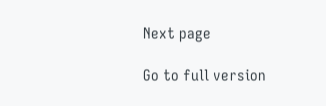Next page

Go to full version